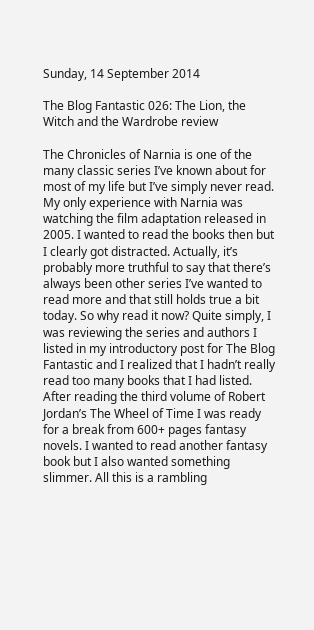Sunday, 14 September 2014

The Blog Fantastic 026: The Lion, the Witch and the Wardrobe review

The Chronicles of Narnia is one of the many classic series I’ve known about for most of my life but I’ve simply never read. My only experience with Narnia was watching the film adaptation released in 2005. I wanted to read the books then but I clearly got distracted. Actually, it’s probably more truthful to say that there’s always been other series I’ve wanted to read more and that still holds true a bit today. So why read it now? Quite simply, I was reviewing the series and authors I listed in my introductory post for The Blog Fantastic and I realized that I hadn’t really read too many books that I had listed. After reading the third volume of Robert Jordan’s The Wheel of Time I was ready for a break from 600+ pages fantasy novels. I wanted to read another fantasy book but I also wanted something slimmer. All this is a rambling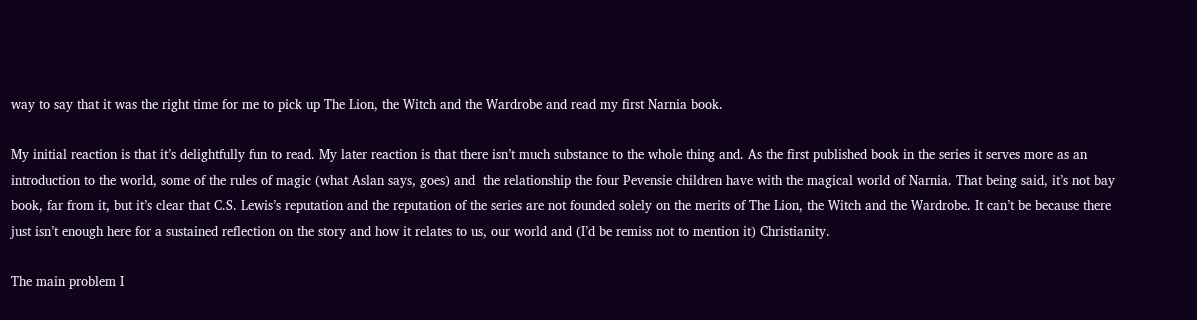way to say that it was the right time for me to pick up The Lion, the Witch and the Wardrobe and read my first Narnia book.

My initial reaction is that it’s delightfully fun to read. My later reaction is that there isn’t much substance to the whole thing and. As the first published book in the series it serves more as an introduction to the world, some of the rules of magic (what Aslan says, goes) and  the relationship the four Pevensie children have with the magical world of Narnia. That being said, it’s not bay book, far from it, but it’s clear that C.S. Lewis’s reputation and the reputation of the series are not founded solely on the merits of The Lion, the Witch and the Wardrobe. It can’t be because there just isn’t enough here for a sustained reflection on the story and how it relates to us, our world and (I’d be remiss not to mention it) Christianity.

The main problem I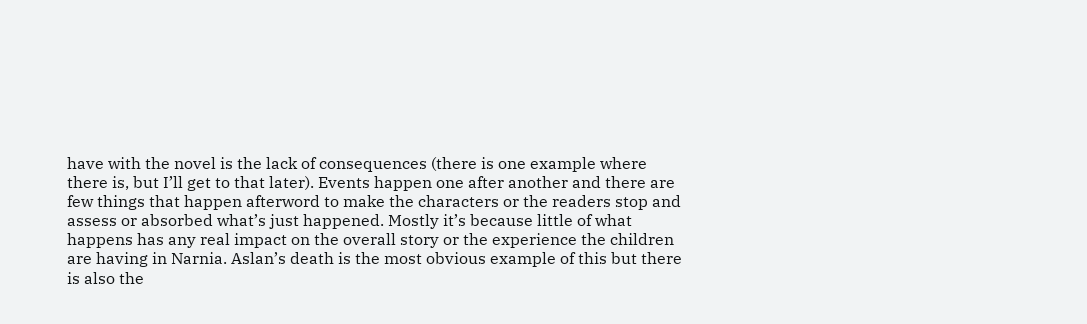have with the novel is the lack of consequences (there is one example where there is, but I’ll get to that later). Events happen one after another and there are few things that happen afterword to make the characters or the readers stop and assess or absorbed what’s just happened. Mostly it’s because little of what happens has any real impact on the overall story or the experience the children are having in Narnia. Aslan’s death is the most obvious example of this but there is also the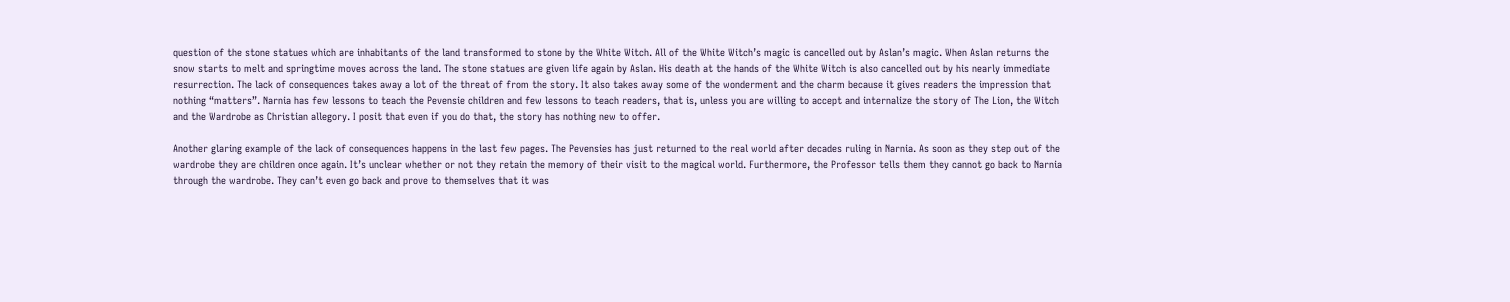question of the stone statues which are inhabitants of the land transformed to stone by the White Witch. All of the White Witch’s magic is cancelled out by Aslan’s magic. When Aslan returns the snow starts to melt and springtime moves across the land. The stone statues are given life again by Aslan. His death at the hands of the White Witch is also cancelled out by his nearly immediate resurrection. The lack of consequences takes away a lot of the threat of from the story. It also takes away some of the wonderment and the charm because it gives readers the impression that nothing “matters”. Narnia has few lessons to teach the Pevensie children and few lessons to teach readers, that is, unless you are willing to accept and internalize the story of The Lion, the Witch and the Wardrobe as Christian allegory. I posit that even if you do that, the story has nothing new to offer.

Another glaring example of the lack of consequences happens in the last few pages. The Pevensies has just returned to the real world after decades ruling in Narnia. As soon as they step out of the wardrobe they are children once again. It’s unclear whether or not they retain the memory of their visit to the magical world. Furthermore, the Professor tells them they cannot go back to Narnia through the wardrobe. They can’t even go back and prove to themselves that it was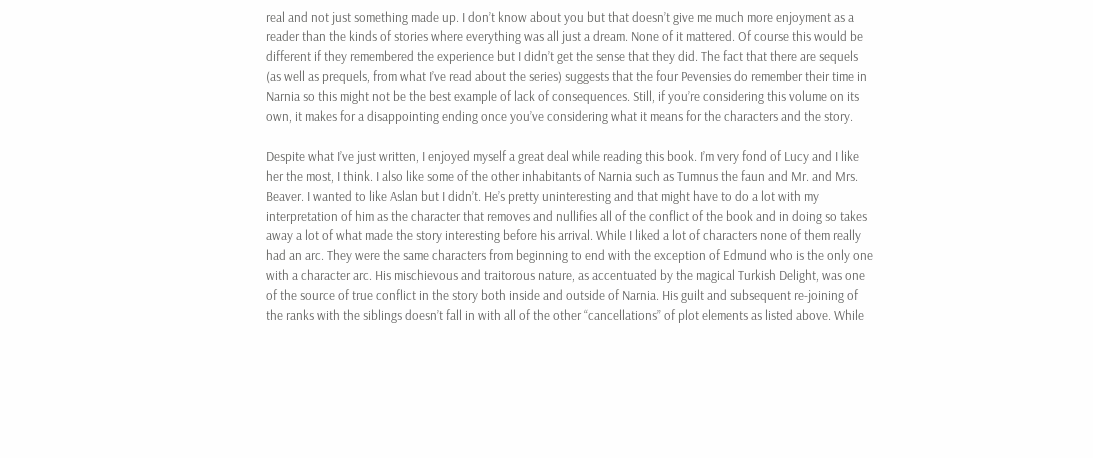real and not just something made up. I don’t know about you but that doesn’t give me much more enjoyment as a reader than the kinds of stories where everything was all just a dream. None of it mattered. Of course this would be different if they remembered the experience but I didn’t get the sense that they did. The fact that there are sequels (as well as prequels, from what I’ve read about the series) suggests that the four Pevensies do remember their time in Narnia so this might not be the best example of lack of consequences. Still, if you’re considering this volume on its own, it makes for a disappointing ending once you’ve considering what it means for the characters and the story.

Despite what I’ve just written, I enjoyed myself a great deal while reading this book. I’m very fond of Lucy and I like her the most, I think. I also like some of the other inhabitants of Narnia such as Tumnus the faun and Mr. and Mrs. Beaver. I wanted to like Aslan but I didn’t. He’s pretty uninteresting and that might have to do a lot with my interpretation of him as the character that removes and nullifies all of the conflict of the book and in doing so takes away a lot of what made the story interesting before his arrival. While I liked a lot of characters none of them really had an arc. They were the same characters from beginning to end with the exception of Edmund who is the only one with a character arc. His mischievous and traitorous nature, as accentuated by the magical Turkish Delight, was one of the source of true conflict in the story both inside and outside of Narnia. His guilt and subsequent re-joining of the ranks with the siblings doesn’t fall in with all of the other “cancellations” of plot elements as listed above. While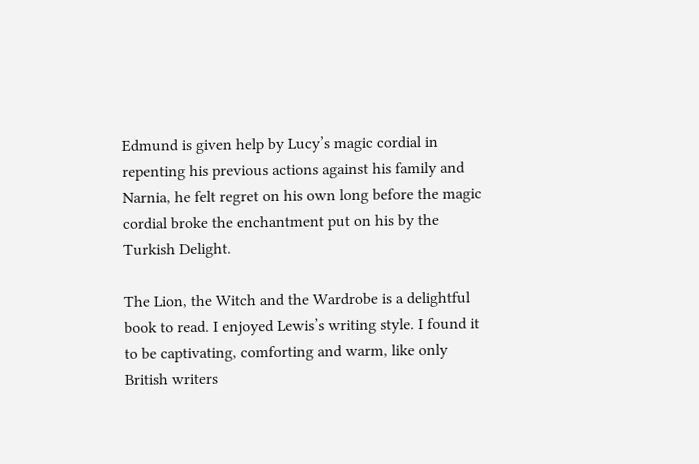Edmund is given help by Lucy’s magic cordial in repenting his previous actions against his family and Narnia, he felt regret on his own long before the magic cordial broke the enchantment put on his by the Turkish Delight.

The Lion, the Witch and the Wardrobe is a delightful book to read. I enjoyed Lewis’s writing style. I found it to be captivating, comforting and warm, like only British writers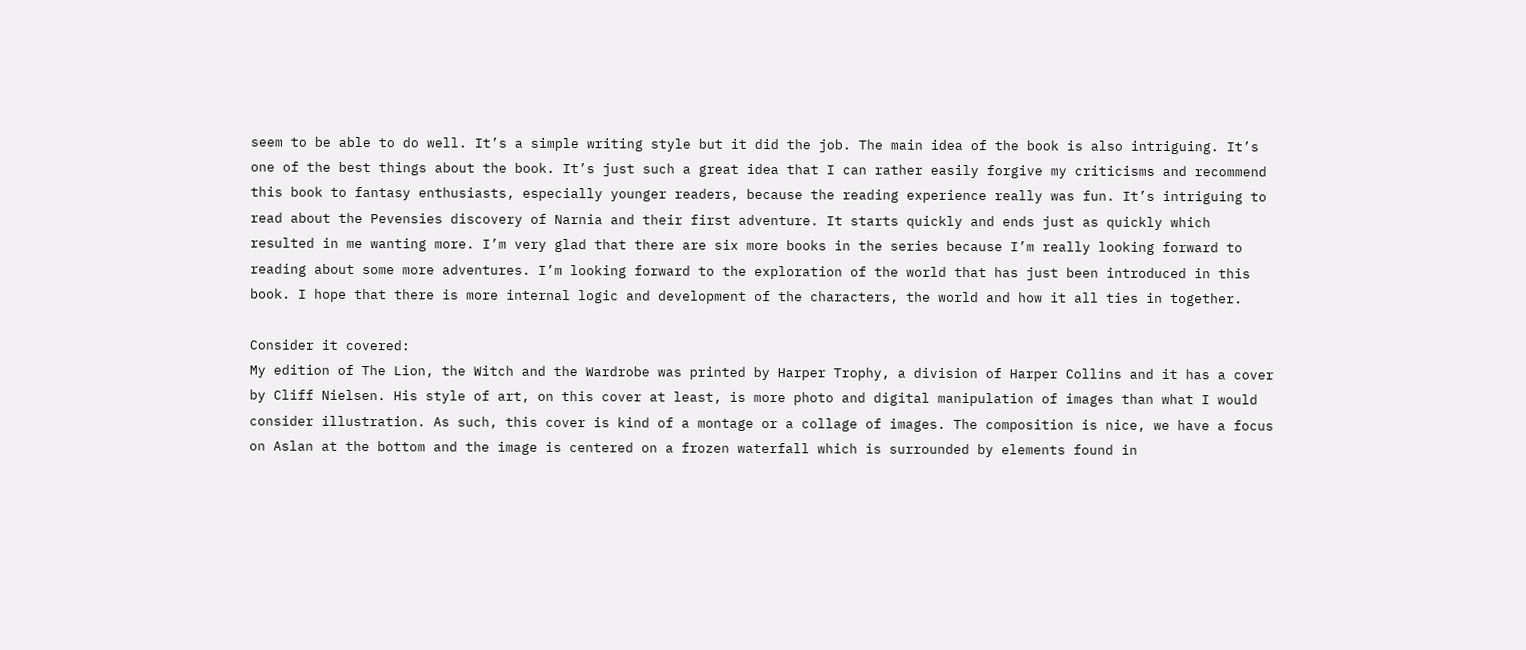seem to be able to do well. It’s a simple writing style but it did the job. The main idea of the book is also intriguing. It’s one of the best things about the book. It’s just such a great idea that I can rather easily forgive my criticisms and recommend this book to fantasy enthusiasts, especially younger readers, because the reading experience really was fun. It’s intriguing to read about the Pevensies discovery of Narnia and their first adventure. It starts quickly and ends just as quickly which resulted in me wanting more. I’m very glad that there are six more books in the series because I’m really looking forward to reading about some more adventures. I’m looking forward to the exploration of the world that has just been introduced in this book. I hope that there is more internal logic and development of the characters, the world and how it all ties in together.

Consider it covered:
My edition of The Lion, the Witch and the Wardrobe was printed by Harper Trophy, a division of Harper Collins and it has a cover by Cliff Nielsen. His style of art, on this cover at least, is more photo and digital manipulation of images than what I would consider illustration. As such, this cover is kind of a montage or a collage of images. The composition is nice, we have a focus on Aslan at the bottom and the image is centered on a frozen waterfall which is surrounded by elements found in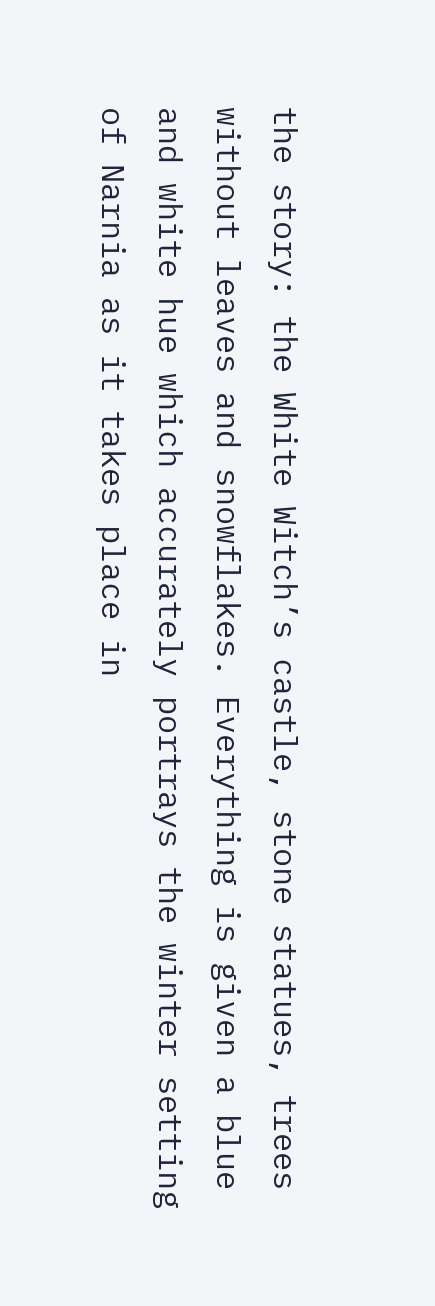the story: the White Witch’s castle, stone statues, trees without leaves and snowflakes. Everything is given a blue and white hue which accurately portrays the winter setting of Narnia as it takes place in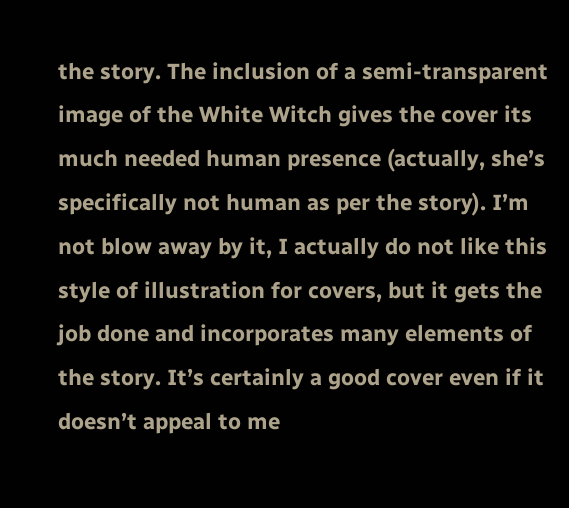the story. The inclusion of a semi-transparent image of the White Witch gives the cover its much needed human presence (actually, she’s specifically not human as per the story). I’m not blow away by it, I actually do not like this style of illustration for covers, but it gets the job done and incorporates many elements of the story. It’s certainly a good cover even if it doesn’t appeal to me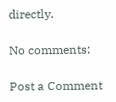directly.

No comments:

Post a Comment